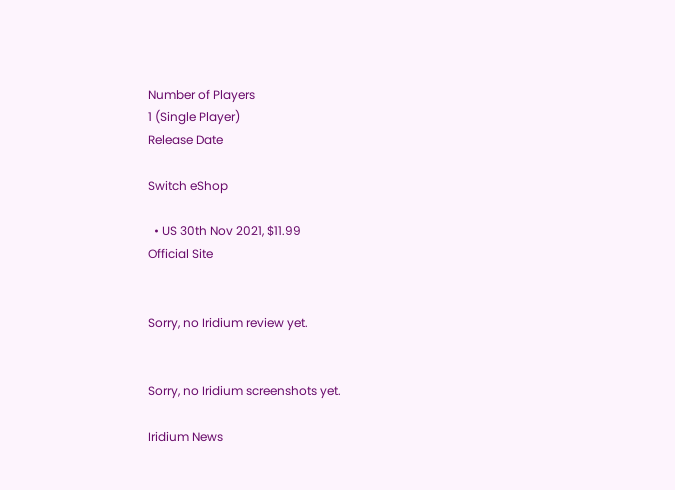Number of Players
1 (Single Player)
Release Date

Switch eShop

  • US 30th Nov 2021, $11.99
Official Site


Sorry, no Iridium review yet.


Sorry, no Iridium screenshots yet.

Iridium News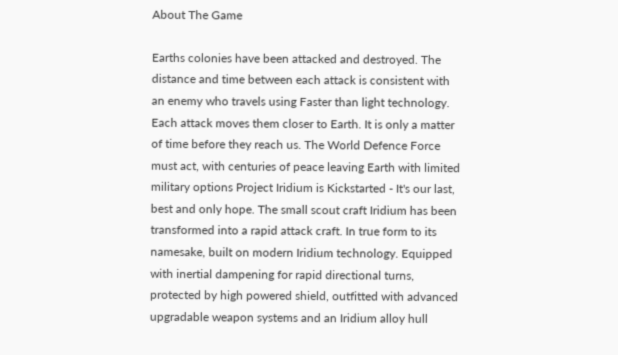About The Game

Earths colonies have been attacked and destroyed. The distance and time between each attack is consistent with an enemy who travels using Faster than light technology. Each attack moves them closer to Earth. It is only a matter of time before they reach us. The World Defence Force must act, with centuries of peace leaving Earth with limited military options Project Iridium is Kickstarted - It's our last, best and only hope. The small scout craft Iridium has been transformed into a rapid attack craft. In true form to its namesake, built on modern Iridium technology. Equipped with inertial dampening for rapid directional turns, protected by high powered shield, outfitted with advanced upgradable weapon systems and an Iridium alloy hull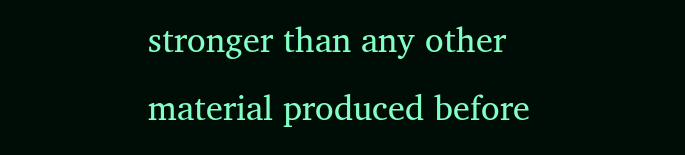stronger than any other material produced before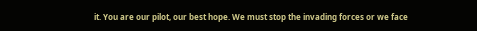it. You are our pilot, our best hope. We must stop the invading forces or we face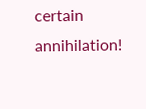certain annihilation!